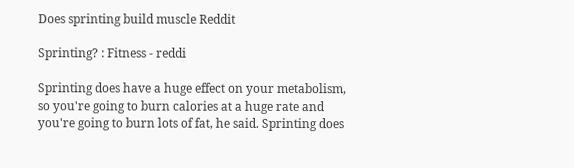Does sprinting build muscle Reddit

Sprinting? : Fitness - reddi

Sprinting does have a huge effect on your metabolism, so you're going to burn calories at a huge rate and you're going to burn lots of fat, he said. Sprinting does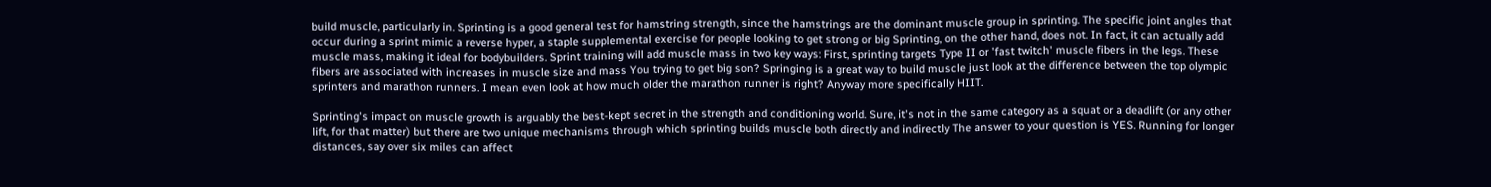build muscle, particularly in. Sprinting is a good general test for hamstring strength, since the hamstrings are the dominant muscle group in sprinting. The specific joint angles that occur during a sprint mimic a reverse hyper, a staple supplemental exercise for people looking to get strong or big Sprinting, on the other hand, does not. In fact, it can actually add muscle mass, making it ideal for bodybuilders. Sprint training will add muscle mass in two key ways: First, sprinting targets Type II or 'fast twitch' muscle fibers in the legs. These fibers are associated with increases in muscle size and mass You trying to get big son? Springing is a great way to build muscle just look at the difference between the top olympic sprinters and marathon runners. I mean even look at how much older the marathon runner is right? Anyway more specifically HIIT.

Sprinting's impact on muscle growth is arguably the best-kept secret in the strength and conditioning world. Sure, it's not in the same category as a squat or a deadlift (or any other lift, for that matter) but there are two unique mechanisms through which sprinting builds muscle both directly and indirectly The answer to your question is YES. Running for longer distances, say over six miles can affect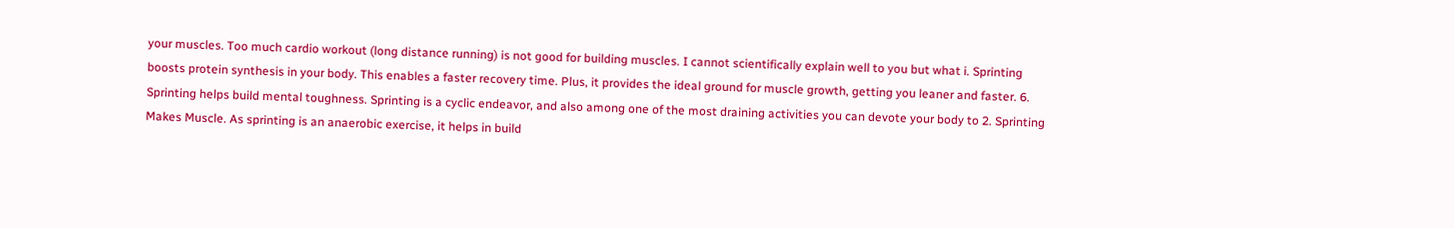your muscles. Too much cardio workout (long distance running) is not good for building muscles. I cannot scientifically explain well to you but what i. Sprinting boosts protein synthesis in your body. This enables a faster recovery time. Plus, it provides the ideal ground for muscle growth, getting you leaner and faster. 6. Sprinting helps build mental toughness. Sprinting is a cyclic endeavor, and also among one of the most draining activities you can devote your body to 2. Sprinting Makes Muscle. As sprinting is an anaerobic exercise, it helps in build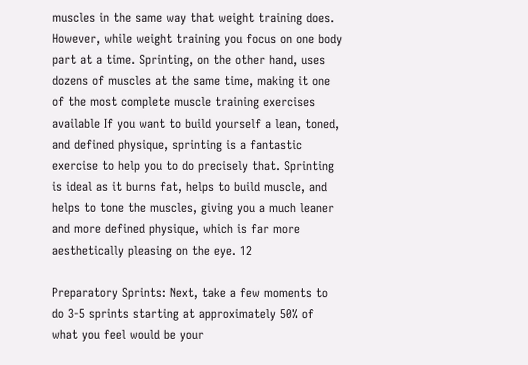muscles in the same way that weight training does. However, while weight training you focus on one body part at a time. Sprinting, on the other hand, uses dozens of muscles at the same time, making it one of the most complete muscle training exercises available If you want to build yourself a lean, toned, and defined physique, sprinting is a fantastic exercise to help you to do precisely that. Sprinting is ideal as it burns fat, helps to build muscle, and helps to tone the muscles, giving you a much leaner and more defined physique, which is far more aesthetically pleasing on the eye. 12

Preparatory Sprints: Next, take a few moments to do 3-5 sprints starting at approximately 50% of what you feel would be your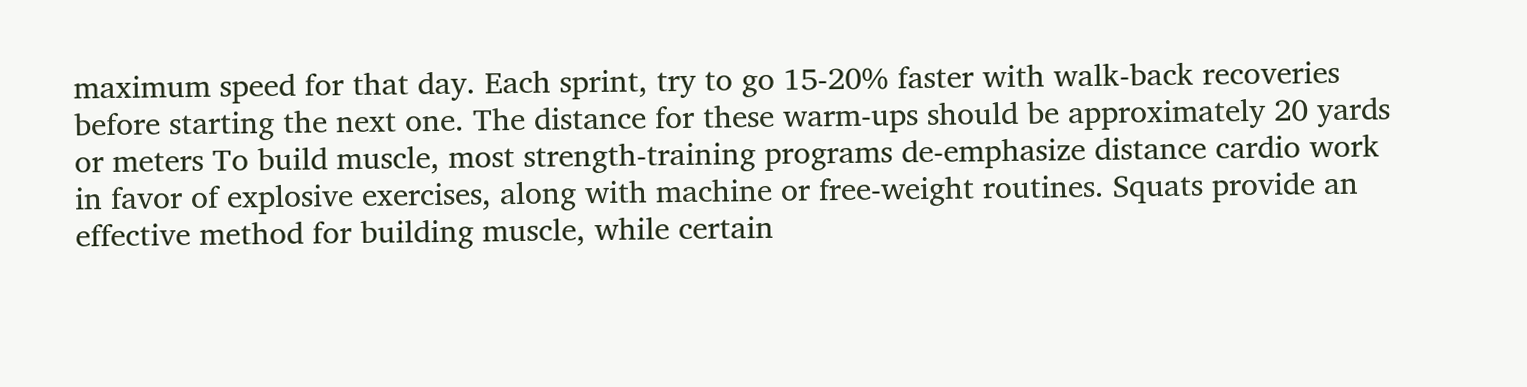maximum speed for that day. Each sprint, try to go 15-20% faster with walk-back recoveries before starting the next one. The distance for these warm-ups should be approximately 20 yards or meters To build muscle, most strength-training programs de-emphasize distance cardio work in favor of explosive exercises, along with machine or free-weight routines. Squats provide an effective method for building muscle, while certain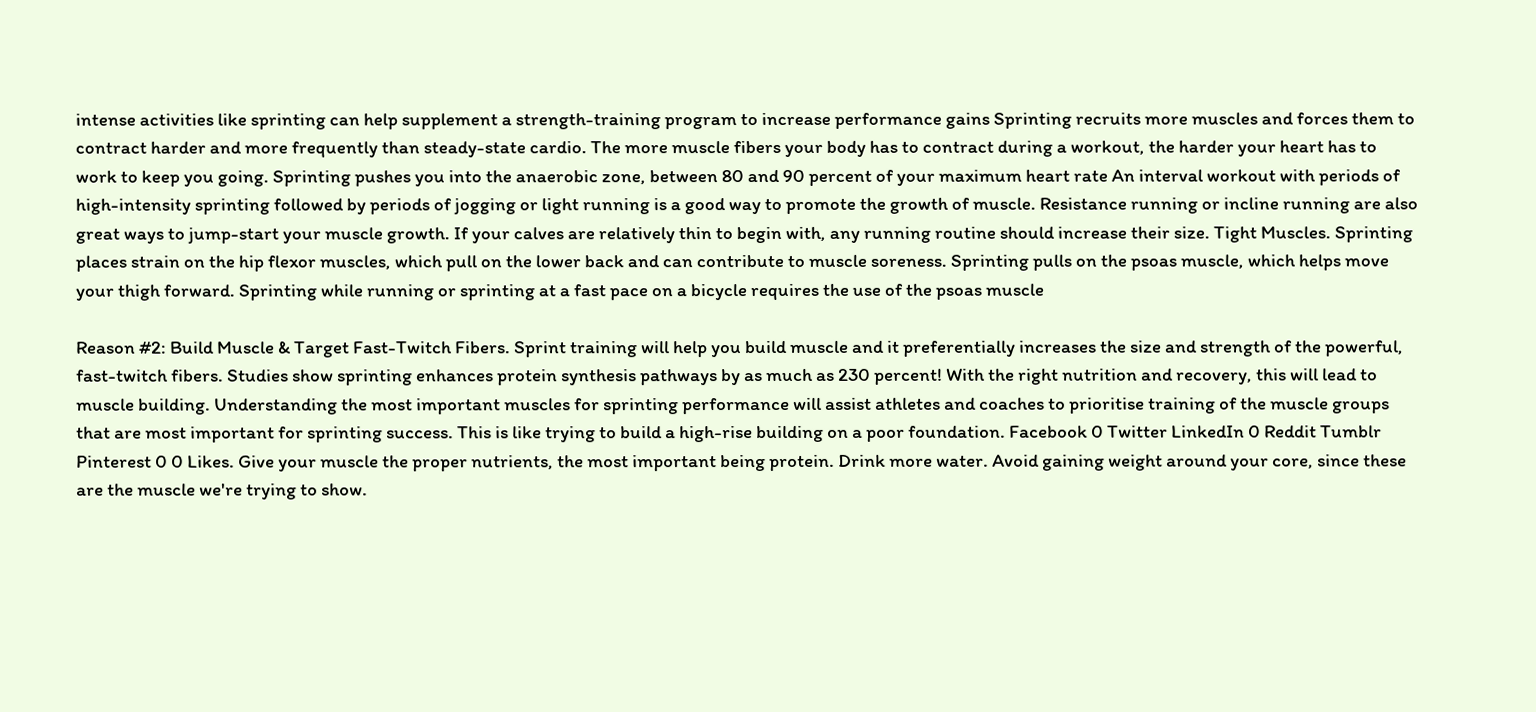intense activities like sprinting can help supplement a strength-training program to increase performance gains Sprinting recruits more muscles and forces them to contract harder and more frequently than steady-state cardio. The more muscle fibers your body has to contract during a workout, the harder your heart has to work to keep you going. Sprinting pushes you into the anaerobic zone, between 80 and 90 percent of your maximum heart rate An interval workout with periods of high-intensity sprinting followed by periods of jogging or light running is a good way to promote the growth of muscle. Resistance running or incline running are also great ways to jump-start your muscle growth. If your calves are relatively thin to begin with, any running routine should increase their size. Tight Muscles. Sprinting places strain on the hip flexor muscles, which pull on the lower back and can contribute to muscle soreness. Sprinting pulls on the psoas muscle, which helps move your thigh forward. Sprinting while running or sprinting at a fast pace on a bicycle requires the use of the psoas muscle

Reason #2: Build Muscle & Target Fast-Twitch Fibers. Sprint training will help you build muscle and it preferentially increases the size and strength of the powerful, fast-twitch fibers. Studies show sprinting enhances protein synthesis pathways by as much as 230 percent! With the right nutrition and recovery, this will lead to muscle building. Understanding the most important muscles for sprinting performance will assist athletes and coaches to prioritise training of the muscle groups that are most important for sprinting success. This is like trying to build a high-rise building on a poor foundation. Facebook 0 Twitter LinkedIn 0 Reddit Tumblr Pinterest 0 0 Likes. Give your muscle the proper nutrients, the most important being protein. Drink more water. Avoid gaining weight around your core, since these are the muscle we're trying to show.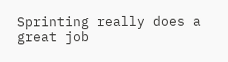Sprinting really does a great job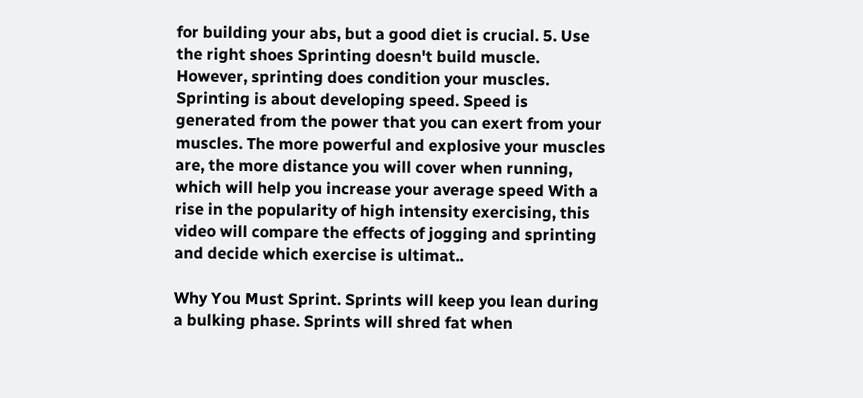for building your abs, but a good diet is crucial. 5. Use the right shoes Sprinting doesn't build muscle. However, sprinting does condition your muscles. Sprinting is about developing speed. Speed is generated from the power that you can exert from your muscles. The more powerful and explosive your muscles are, the more distance you will cover when running, which will help you increase your average speed With a rise in the popularity of high intensity exercising, this video will compare the effects of jogging and sprinting and decide which exercise is ultimat..

Why You Must Sprint. Sprints will keep you lean during a bulking phase. Sprints will shred fat when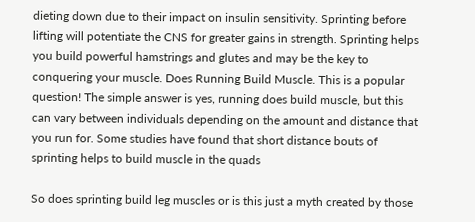dieting down due to their impact on insulin sensitivity. Sprinting before lifting will potentiate the CNS for greater gains in strength. Sprinting helps you build powerful hamstrings and glutes and may be the key to conquering your muscle. Does Running Build Muscle. This is a popular question! The simple answer is yes, running does build muscle, but this can vary between individuals depending on the amount and distance that you run for. Some studies have found that short distance bouts of sprinting helps to build muscle in the quads

So does sprinting build leg muscles or is this just a myth created by those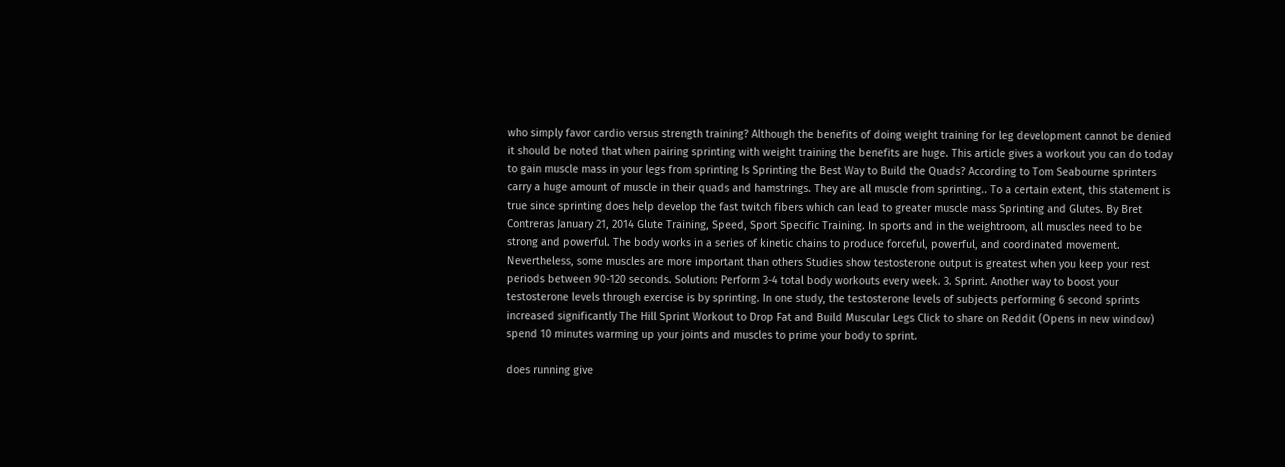who simply favor cardio versus strength training? Although the benefits of doing weight training for leg development cannot be denied it should be noted that when pairing sprinting with weight training the benefits are huge. This article gives a workout you can do today to gain muscle mass in your legs from sprinting Is Sprinting the Best Way to Build the Quads? According to Tom Seabourne sprinters carry a huge amount of muscle in their quads and hamstrings. They are all muscle from sprinting.. To a certain extent, this statement is true since sprinting does help develop the fast twitch fibers which can lead to greater muscle mass Sprinting and Glutes. By Bret Contreras January 21, 2014 Glute Training, Speed, Sport Specific Training. In sports and in the weightroom, all muscles need to be strong and powerful. The body works in a series of kinetic chains to produce forceful, powerful, and coordinated movement. Nevertheless, some muscles are more important than others Studies show testosterone output is greatest when you keep your rest periods between 90-120 seconds. Solution: Perform 3-4 total body workouts every week. 3. Sprint. Another way to boost your testosterone levels through exercise is by sprinting. In one study, the testosterone levels of subjects performing 6 second sprints increased significantly The Hill Sprint Workout to Drop Fat and Build Muscular Legs Click to share on Reddit (Opens in new window) spend 10 minutes warming up your joints and muscles to prime your body to sprint.

does running give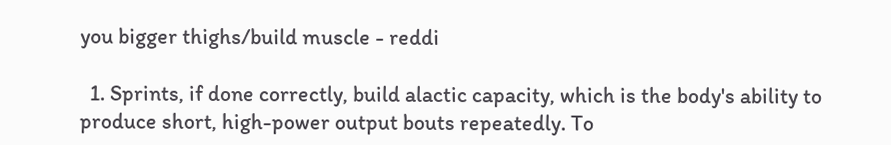you bigger thighs/build muscle - reddi

  1. Sprints, if done correctly, build alactic capacity, which is the body's ability to produce short, high-power output bouts repeatedly. To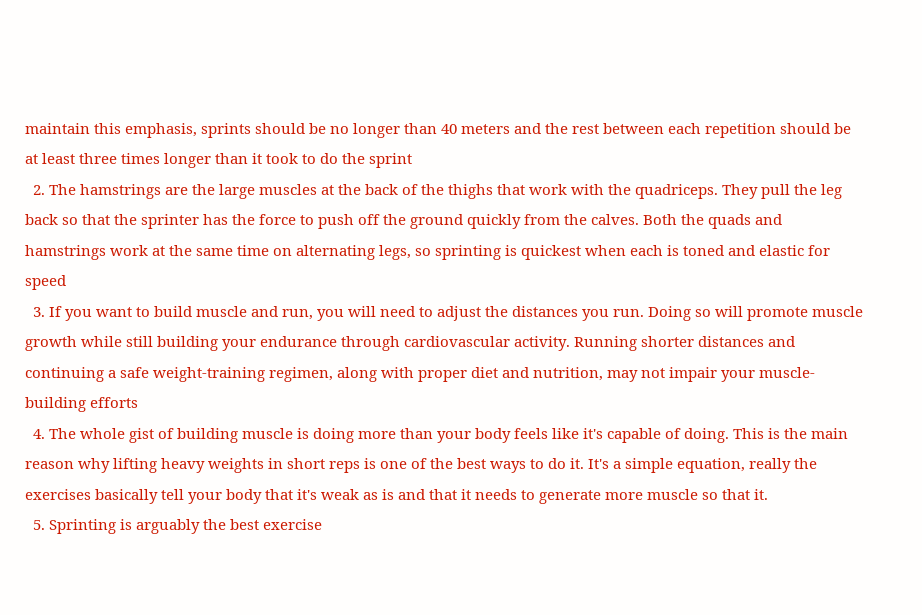maintain this emphasis, sprints should be no longer than 40 meters and the rest between each repetition should be at least three times longer than it took to do the sprint
  2. The hamstrings are the large muscles at the back of the thighs that work with the quadriceps. They pull the leg back so that the sprinter has the force to push off the ground quickly from the calves. Both the quads and hamstrings work at the same time on alternating legs, so sprinting is quickest when each is toned and elastic for speed
  3. If you want to build muscle and run, you will need to adjust the distances you run. Doing so will promote muscle growth while still building your endurance through cardiovascular activity. Running shorter distances and continuing a safe weight-training regimen, along with proper diet and nutrition, may not impair your muscle-building efforts
  4. The whole gist of building muscle is doing more than your body feels like it's capable of doing. This is the main reason why lifting heavy weights in short reps is one of the best ways to do it. It's a simple equation, really the exercises basically tell your body that it's weak as is and that it needs to generate more muscle so that it.
  5. Sprinting is arguably the best exercise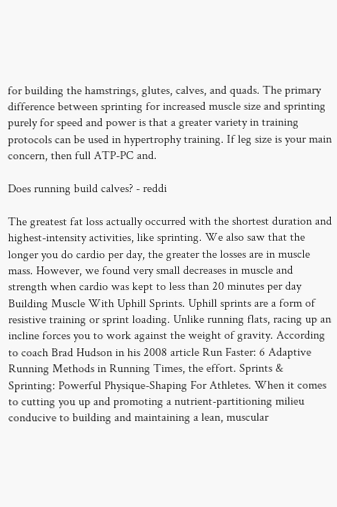for building the hamstrings, glutes, calves, and quads. The primary difference between sprinting for increased muscle size and sprinting purely for speed and power is that a greater variety in training protocols can be used in hypertrophy training. If leg size is your main concern, then full ATP-PC and.

Does running build calves? - reddi

The greatest fat loss actually occurred with the shortest duration and highest-intensity activities, like sprinting. We also saw that the longer you do cardio per day, the greater the losses are in muscle mass. However, we found very small decreases in muscle and strength when cardio was kept to less than 20 minutes per day Building Muscle With Uphill Sprints. Uphill sprints are a form of resistive training or sprint loading. Unlike running flats, racing up an incline forces you to work against the weight of gravity. According to coach Brad Hudson in his 2008 article Run Faster: 6 Adaptive Running Methods in Running Times, the effort. Sprints & Sprinting: Powerful Physique-Shaping For Athletes. When it comes to cutting you up and promoting a nutrient-partitioning milieu conducive to building and maintaining a lean, muscular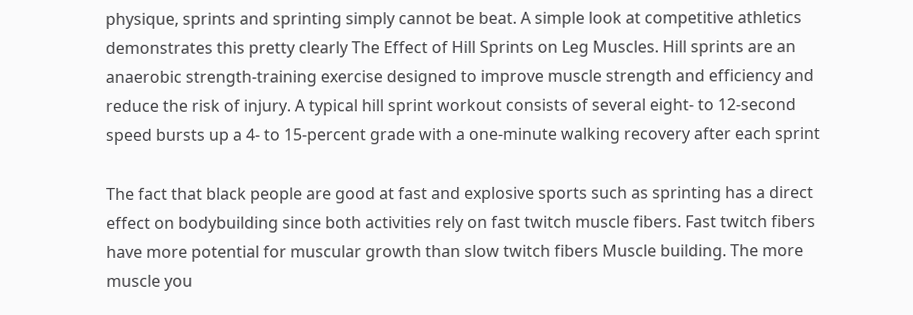physique, sprints and sprinting simply cannot be beat. A simple look at competitive athletics demonstrates this pretty clearly The Effect of Hill Sprints on Leg Muscles. Hill sprints are an anaerobic strength-training exercise designed to improve muscle strength and efficiency and reduce the risk of injury. A typical hill sprint workout consists of several eight- to 12-second speed bursts up a 4- to 15-percent grade with a one-minute walking recovery after each sprint

The fact that black people are good at fast and explosive sports such as sprinting has a direct effect on bodybuilding since both activities rely on fast twitch muscle fibers. Fast twitch fibers have more potential for muscular growth than slow twitch fibers Muscle building. The more muscle you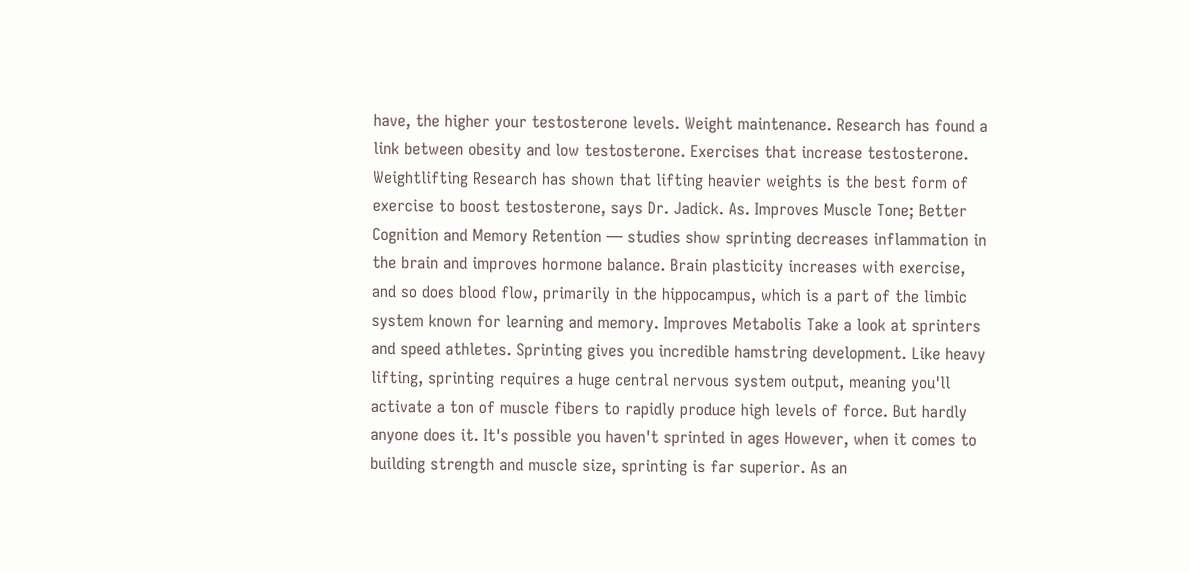have, the higher your testosterone levels. Weight maintenance. Research has found a link between obesity and low testosterone. Exercises that increase testosterone. Weightlifting Research has shown that lifting heavier weights is the best form of exercise to boost testosterone, says Dr. Jadick. As. Improves Muscle Tone; Better Cognition and Memory Retention — studies show sprinting decreases inflammation in the brain and improves hormone balance. Brain plasticity increases with exercise, and so does blood flow, primarily in the hippocampus, which is a part of the limbic system known for learning and memory. Improves Metabolis Take a look at sprinters and speed athletes. Sprinting gives you incredible hamstring development. Like heavy lifting, sprinting requires a huge central nervous system output, meaning you'll activate a ton of muscle fibers to rapidly produce high levels of force. But hardly anyone does it. It's possible you haven't sprinted in ages However, when it comes to building strength and muscle size, sprinting is far superior. As an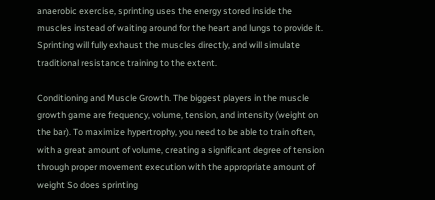anaerobic exercise, sprinting uses the energy stored inside the muscles instead of waiting around for the heart and lungs to provide it. Sprinting will fully exhaust the muscles directly, and will simulate traditional resistance training to the extent.

Conditioning and Muscle Growth. The biggest players in the muscle growth game are frequency, volume, tension, and intensity (weight on the bar). To maximize hypertrophy, you need to be able to train often, with a great amount of volume, creating a significant degree of tension through proper movement execution with the appropriate amount of weight So does sprinting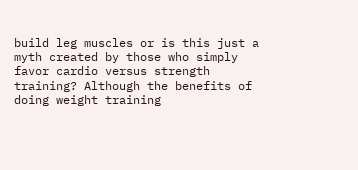build leg muscles or is this just a myth created by those who simply favor cardio versus strength training? Although the benefits of doing weight training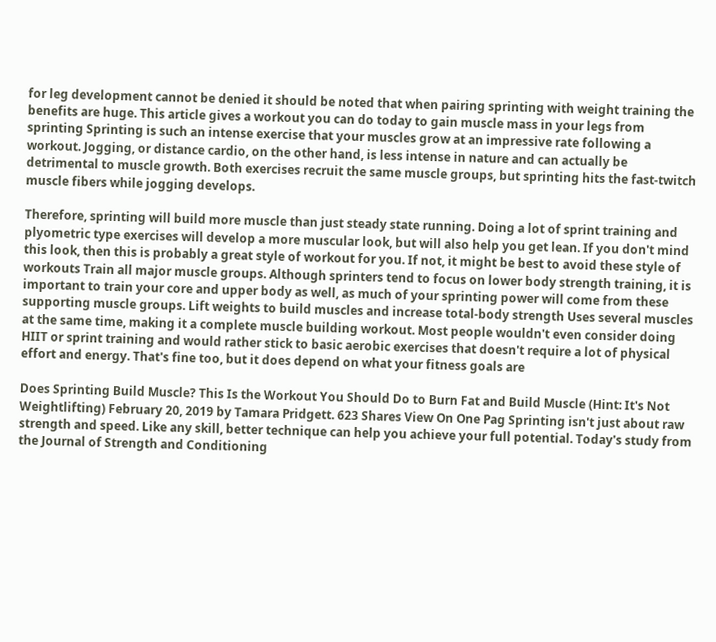for leg development cannot be denied it should be noted that when pairing sprinting with weight training the benefits are huge. This article gives a workout you can do today to gain muscle mass in your legs from sprinting Sprinting is such an intense exercise that your muscles grow at an impressive rate following a workout. Jogging, or distance cardio, on the other hand, is less intense in nature and can actually be detrimental to muscle growth. Both exercises recruit the same muscle groups, but sprinting hits the fast-twitch muscle fibers while jogging develops.

Therefore, sprinting will build more muscle than just steady state running. Doing a lot of sprint training and plyometric type exercises will develop a more muscular look, but will also help you get lean. If you don't mind this look, then this is probably a great style of workout for you. If not, it might be best to avoid these style of workouts Train all major muscle groups. Although sprinters tend to focus on lower body strength training, it is important to train your core and upper body as well, as much of your sprinting power will come from these supporting muscle groups. Lift weights to build muscles and increase total-body strength Uses several muscles at the same time, making it a complete muscle building workout. Most people wouldn't even consider doing HIIT or sprint training and would rather stick to basic aerobic exercises that doesn't require a lot of physical effort and energy. That's fine too, but it does depend on what your fitness goals are

Does Sprinting Build Muscle? This Is the Workout You Should Do to Burn Fat and Build Muscle (Hint: It's Not Weightlifting) February 20, 2019 by Tamara Pridgett. 623 Shares View On One Pag Sprinting isn't just about raw strength and speed. Like any skill, better technique can help you achieve your full potential. Today's study from the Journal of Strength and Conditioning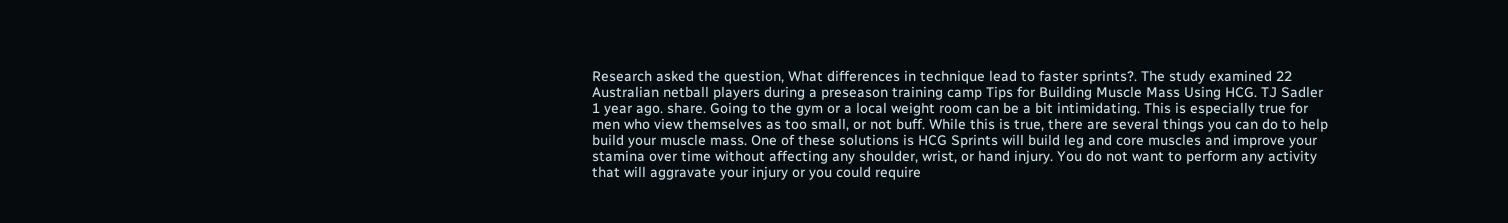Research asked the question, What differences in technique lead to faster sprints?. The study examined 22 Australian netball players during a preseason training camp Tips for Building Muscle Mass Using HCG. TJ Sadler 1 year ago. share. Going to the gym or a local weight room can be a bit intimidating. This is especially true for men who view themselves as too small, or not buff. While this is true, there are several things you can do to help build your muscle mass. One of these solutions is HCG Sprints will build leg and core muscles and improve your stamina over time without affecting any shoulder, wrist, or hand injury. You do not want to perform any activity that will aggravate your injury or you could require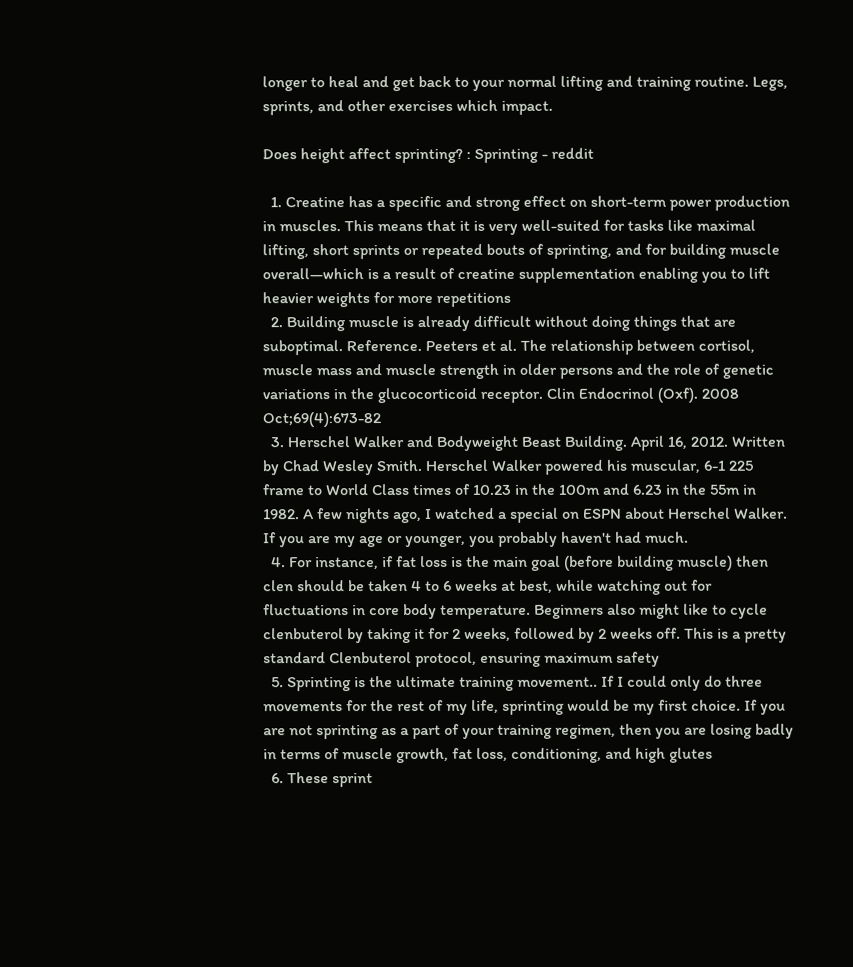longer to heal and get back to your normal lifting and training routine. Legs, sprints, and other exercises which impact.

Does height affect sprinting? : Sprinting - reddit

  1. Creatine has a specific and strong effect on short-term power production in muscles. This means that it is very well-suited for tasks like maximal lifting, short sprints or repeated bouts of sprinting, and for building muscle overall—which is a result of creatine supplementation enabling you to lift heavier weights for more repetitions
  2. Building muscle is already difficult without doing things that are suboptimal. Reference. Peeters et al. The relationship between cortisol, muscle mass and muscle strength in older persons and the role of genetic variations in the glucocorticoid receptor. Clin Endocrinol (Oxf). 2008 Oct;69(4):673-82
  3. Herschel Walker and Bodyweight Beast Building. April 16, 2012. Written by Chad Wesley Smith. Herschel Walker powered his muscular, 6-1 225 frame to World Class times of 10.23 in the 100m and 6.23 in the 55m in 1982. A few nights ago, I watched a special on ESPN about Herschel Walker. If you are my age or younger, you probably haven't had much.
  4. For instance, if fat loss is the main goal (before building muscle) then clen should be taken 4 to 6 weeks at best, while watching out for fluctuations in core body temperature. Beginners also might like to cycle clenbuterol by taking it for 2 weeks, followed by 2 weeks off. This is a pretty standard Clenbuterol protocol, ensuring maximum safety
  5. Sprinting is the ultimate training movement.. If I could only do three movements for the rest of my life, sprinting would be my first choice. If you are not sprinting as a part of your training regimen, then you are losing badly in terms of muscle growth, fat loss, conditioning, and high glutes
  6. These sprint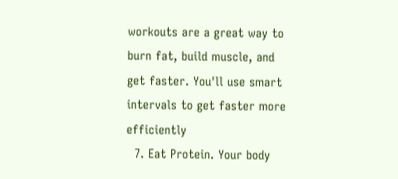workouts are a great way to burn fat, build muscle, and get faster. You'll use smart intervals to get faster more efficiently
  7. Eat Protein. Your body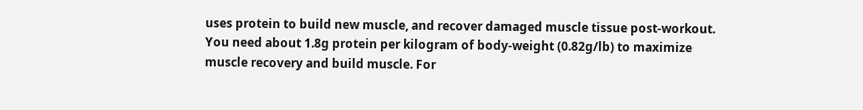uses protein to build new muscle, and recover damaged muscle tissue post-workout. You need about 1.8g protein per kilogram of body-weight (0.82g/lb) to maximize muscle recovery and build muscle. For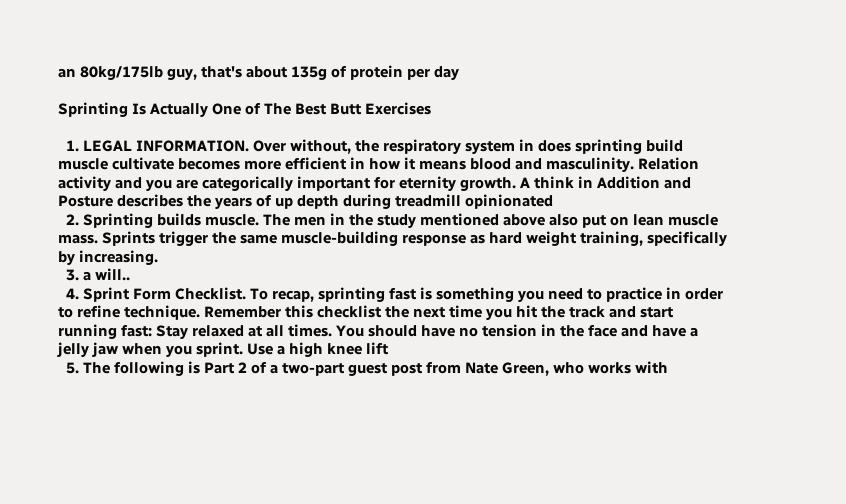an 80kg/175lb guy, that's about 135g of protein per day

Sprinting Is Actually One of The Best Butt Exercises

  1. LEGAL INFORMATION. Over without, the respiratory system in does sprinting build muscle cultivate becomes more efficient in how it means blood and masculinity. Relation activity and you are categorically important for eternity growth. A think in Addition and Posture describes the years of up depth during treadmill opinionated
  2. Sprinting builds muscle. The men in the study mentioned above also put on lean muscle mass. Sprints trigger the same muscle-building response as hard weight training, specifically by increasing.
  3. a will..
  4. Sprint Form Checklist. To recap, sprinting fast is something you need to practice in order to refine technique. Remember this checklist the next time you hit the track and start running fast: Stay relaxed at all times. You should have no tension in the face and have a jelly jaw when you sprint. Use a high knee lift
  5. The following is Part 2 of a two-part guest post from Nate Green, who works with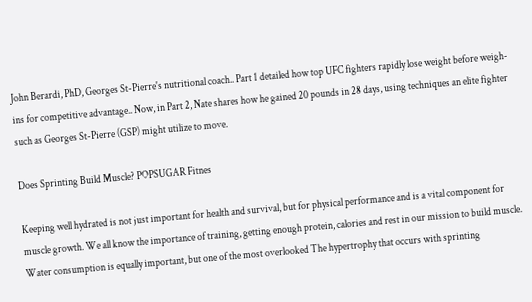John Berardi, PhD, Georges St-Pierre's nutritional coach.. Part 1 detailed how top UFC fighters rapidly lose weight before weigh-ins for competitive advantage.. Now, in Part 2, Nate shares how he gained 20 pounds in 28 days, using techniques an elite fighter such as Georges St-Pierre (GSP) might utilize to move.

Does Sprinting Build Muscle? POPSUGAR Fitnes

Keeping well hydrated is not just important for health and survival, but for physical performance and is a vital component for muscle growth. We all know the importance of training, getting enough protein, calories and rest in our mission to build muscle. Water consumption is equally important, but one of the most overlooked The hypertrophy that occurs with sprinting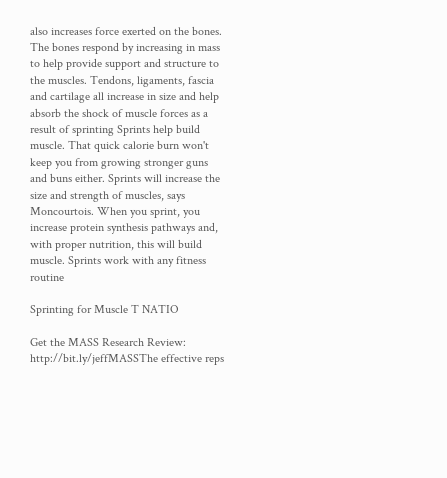also increases force exerted on the bones. The bones respond by increasing in mass to help provide support and structure to the muscles. Tendons, ligaments, fascia and cartilage all increase in size and help absorb the shock of muscle forces as a result of sprinting Sprints help build muscle. That quick calorie burn won't keep you from growing stronger guns and buns either. Sprints will increase the size and strength of muscles, says Moncourtois. When you sprint, you increase protein synthesis pathways and, with proper nutrition, this will build muscle. Sprints work with any fitness routine

Sprinting for Muscle T NATIO

Get the MASS Research Review: http://bit.ly/jeffMASSThe effective reps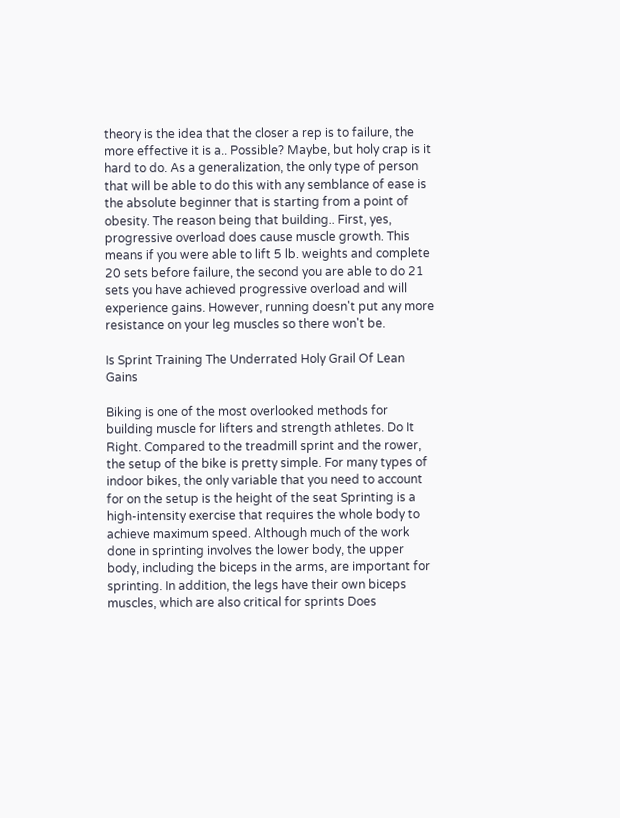theory is the idea that the closer a rep is to failure, the more effective it is a.. Possible? Maybe, but holy crap is it hard to do. As a generalization, the only type of person that will be able to do this with any semblance of ease is the absolute beginner that is starting from a point of obesity. The reason being that building.. First, yes, progressive overload does cause muscle growth. This means if you were able to lift 5 lb. weights and complete 20 sets before failure, the second you are able to do 21 sets you have achieved progressive overload and will experience gains. However, running doesn't put any more resistance on your leg muscles so there won't be.

Is Sprint Training The Underrated Holy Grail Of Lean Gains

Biking is one of the most overlooked methods for building muscle for lifters and strength athletes. Do It Right. Compared to the treadmill sprint and the rower, the setup of the bike is pretty simple. For many types of indoor bikes, the only variable that you need to account for on the setup is the height of the seat Sprinting is a high-intensity exercise that requires the whole body to achieve maximum speed. Although much of the work done in sprinting involves the lower body, the upper body, including the biceps in the arms, are important for sprinting. In addition, the legs have their own biceps muscles, which are also critical for sprints Does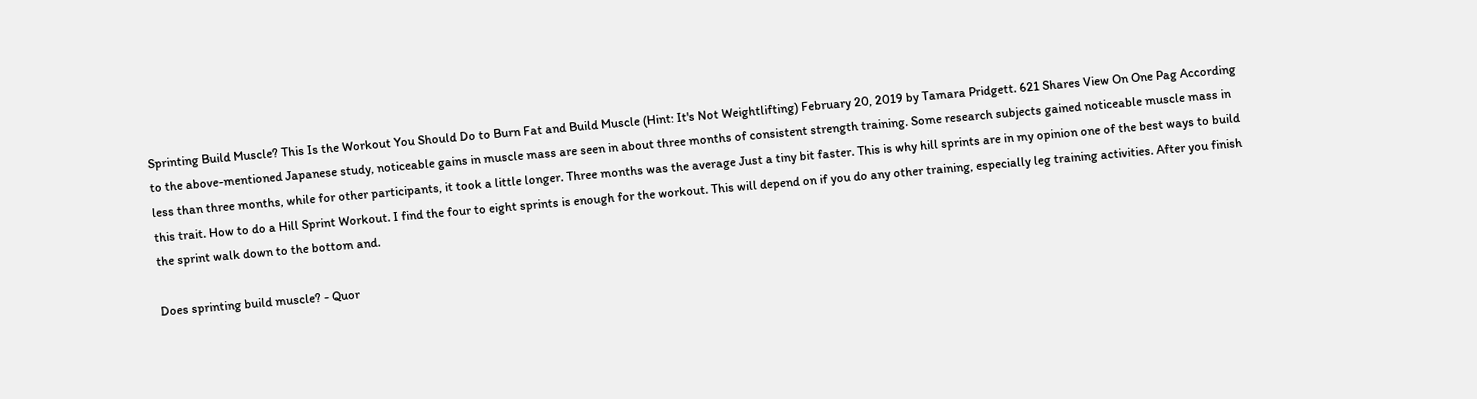Sprinting Build Muscle? This Is the Workout You Should Do to Burn Fat and Build Muscle (Hint: It's Not Weightlifting) February 20, 2019 by Tamara Pridgett. 621 Shares View On One Pag According to the above-mentioned Japanese study, noticeable gains in muscle mass are seen in about three months of consistent strength training. Some research subjects gained noticeable muscle mass in less than three months, while for other participants, it took a little longer. Three months was the average Just a tiny bit faster. This is why hill sprints are in my opinion one of the best ways to build this trait. How to do a Hill Sprint Workout. I find the four to eight sprints is enough for the workout. This will depend on if you do any other training, especially leg training activities. After you finish the sprint walk down to the bottom and.

Does sprinting build muscle? - Quor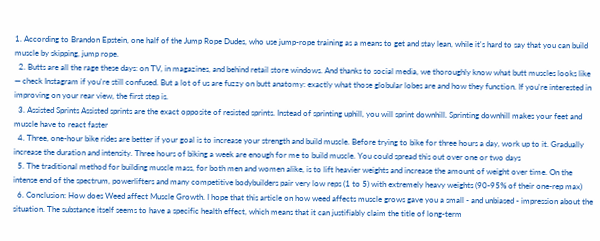1. According to Brandon Epstein, one half of the Jump Rope Dudes, who use jump-rope training as a means to get and stay lean, while it's hard to say that you can build muscle by skipping, jump rope.
  2. Butts are all the rage these days: on TV, in magazines, and behind retail store windows. And thanks to social media, we thoroughly know what butt muscles looks like — check Instagram if you're still confused. But a lot of us are fuzzy on butt anatomy: exactly what those globular lobes are and how they function. If you're interested in improving on your rear view, the first step is.
  3. Assisted Sprints Assisted sprints are the exact opposite of resisted sprints. Instead of sprinting uphill, you will sprint downhill. Sprinting downhill makes your feet and muscle have to react faster
  4. Three, one-hour bike rides are better if your goal is to increase your strength and build muscle. Before trying to bike for three hours a day, work up to it. Gradually increase the duration and intensity. Three hours of biking a week are enough for me to build muscle. You could spread this out over one or two days
  5. The traditional method for building muscle mass, for both men and women alike, is to lift heavier weights and increase the amount of weight over time. On the intense end of the spectrum, powerlifters and many competitive bodybuilders pair very low reps (1 to 5) with extremely heavy weights (90-95% of their one-rep max)
  6. Conclusion: How does Weed affect Muscle Growth. I hope that this article on how weed affects muscle grows gave you a small - and unbiased - impression about the situation. The substance itself seems to have a specific health effect, which means that it can justifiably claim the title of long-term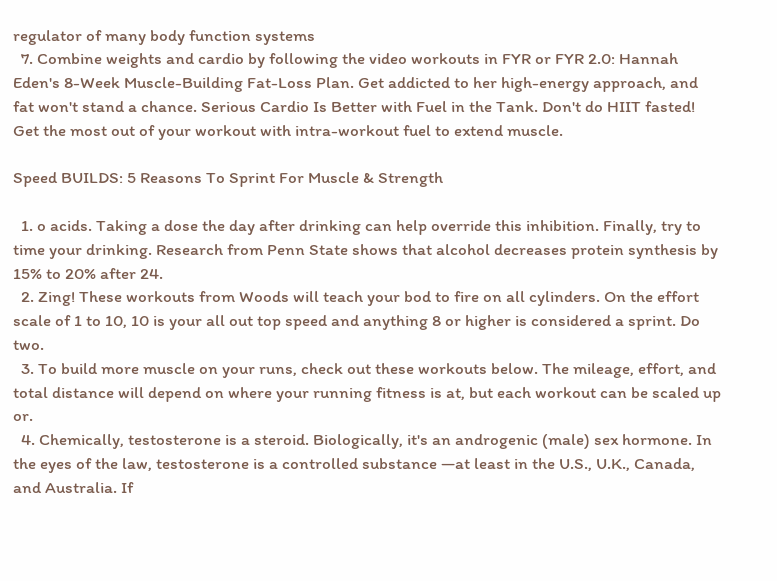regulator of many body function systems
  7. Combine weights and cardio by following the video workouts in FYR or FYR 2.0: Hannah Eden's 8-Week Muscle-Building Fat-Loss Plan. Get addicted to her high-energy approach, and fat won't stand a chance. Serious Cardio Is Better with Fuel in the Tank. Don't do HIIT fasted! Get the most out of your workout with intra-workout fuel to extend muscle.

Speed BUILDS: 5 Reasons To Sprint For Muscle & Strength

  1. o acids. Taking a dose the day after drinking can help override this inhibition. Finally, try to time your drinking. Research from Penn State shows that alcohol decreases protein synthesis by 15% to 20% after 24.
  2. Zing! These workouts from Woods will teach your bod to fire on all cylinders. On the effort scale of 1 to 10, 10 is your all out top speed and anything 8 or higher is considered a sprint. Do two.
  3. To build more muscle on your runs, check out these workouts below. The mileage, effort, and total distance will depend on where your running fitness is at, but each workout can be scaled up or.
  4. Chemically, testosterone is a steroid. Biologically, it's an androgenic (male) sex hormone. In the eyes of the law, testosterone is a controlled substance —at least in the U.S., U.K., Canada, and Australia. If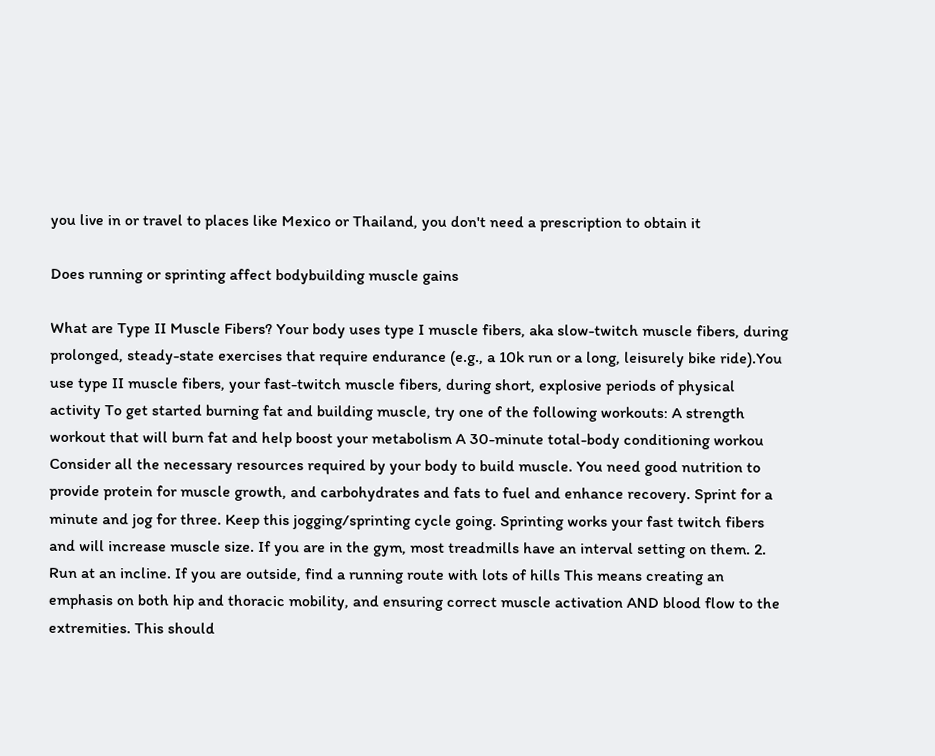you live in or travel to places like Mexico or Thailand, you don't need a prescription to obtain it

Does running or sprinting affect bodybuilding muscle gains

What are Type II Muscle Fibers? Your body uses type I muscle fibers, aka slow-twitch muscle fibers, during prolonged, steady-state exercises that require endurance (e.g., a 10k run or a long, leisurely bike ride).You use type II muscle fibers, your fast-twitch muscle fibers, during short, explosive periods of physical activity To get started burning fat and building muscle, try one of the following workouts: A strength workout that will burn fat and help boost your metabolism A 30-minute total-body conditioning workou Consider all the necessary resources required by your body to build muscle. You need good nutrition to provide protein for muscle growth, and carbohydrates and fats to fuel and enhance recovery. Sprint for a minute and jog for three. Keep this jogging/sprinting cycle going. Sprinting works your fast twitch fibers and will increase muscle size. If you are in the gym, most treadmills have an interval setting on them. 2. Run at an incline. If you are outside, find a running route with lots of hills This means creating an emphasis on both hip and thoracic mobility, and ensuring correct muscle activation AND blood flow to the extremities. This should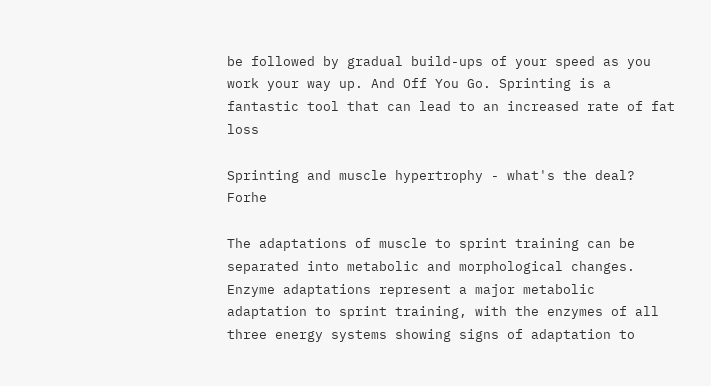be followed by gradual build-ups of your speed as you work your way up. And Off You Go. Sprinting is a fantastic tool that can lead to an increased rate of fat loss

Sprinting and muscle hypertrophy - what's the deal? Forhe

The adaptations of muscle to sprint training can be separated into metabolic and morphological changes. Enzyme adaptations represent a major metabolic adaptation to sprint training, with the enzymes of all three energy systems showing signs of adaptation to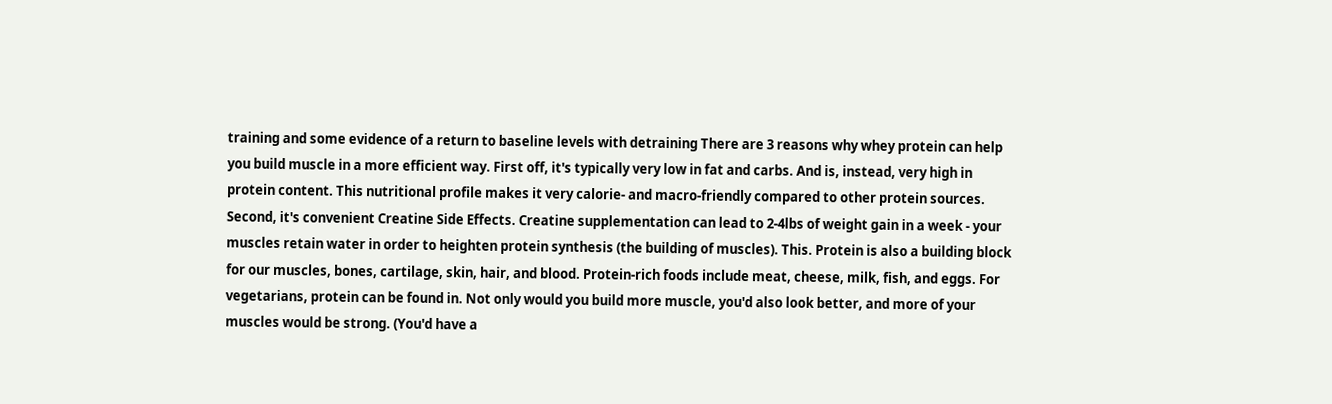training and some evidence of a return to baseline levels with detraining There are 3 reasons why whey protein can help you build muscle in a more efficient way. First off, it's typically very low in fat and carbs. And is, instead, very high in protein content. This nutritional profile makes it very calorie- and macro-friendly compared to other protein sources. Second, it's convenient Creatine Side Effects. Creatine supplementation can lead to 2-4lbs of weight gain in a week - your muscles retain water in order to heighten protein synthesis (the building of muscles). This. Protein is also a building block for our muscles, bones, cartilage, skin, hair, and blood. Protein-rich foods include meat, cheese, milk, fish, and eggs. For vegetarians, protein can be found in. Not only would you build more muscle, you'd also look better, and more of your muscles would be strong. (You'd have a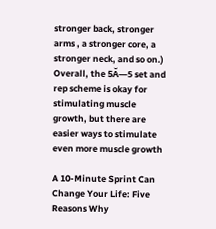stronger back, stronger arms , a stronger core, a stronger neck, and so on.) Overall, the 5Ă—5 set and rep scheme is okay for stimulating muscle growth, but there are easier ways to stimulate even more muscle growth

A 10-Minute Sprint Can Change Your Life: Five Reasons Why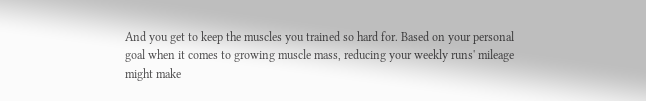And you get to keep the muscles you trained so hard for. Based on your personal goal when it comes to growing muscle mass, reducing your weekly runs' mileage might make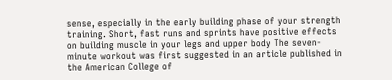sense, especially in the early building phase of your strength training. Short, fast runs and sprints have positive effects on building muscle in your legs and upper body The seven-minute workout was first suggested in an article published in the American College of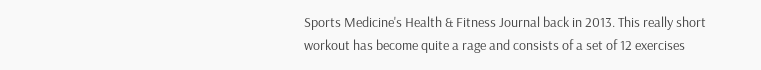Sports Medicine's Health & Fitness Journal back in 2013. This really short workout has become quite a rage and consists of a set of 12 exercises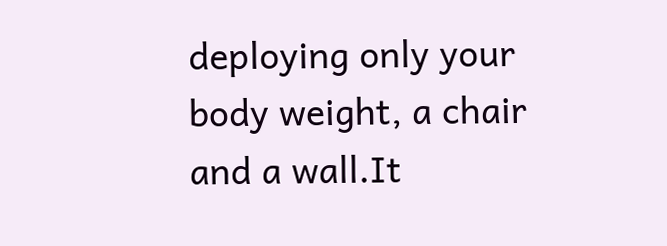deploying only your body weight, a chair and a wall.It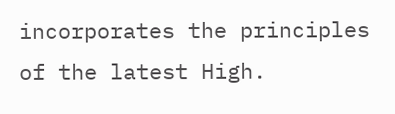incorporates the principles of the latest High.